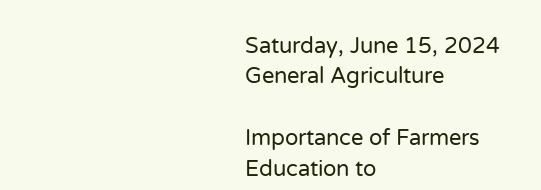Saturday, June 15, 2024
General Agriculture

Importance of Farmers Education to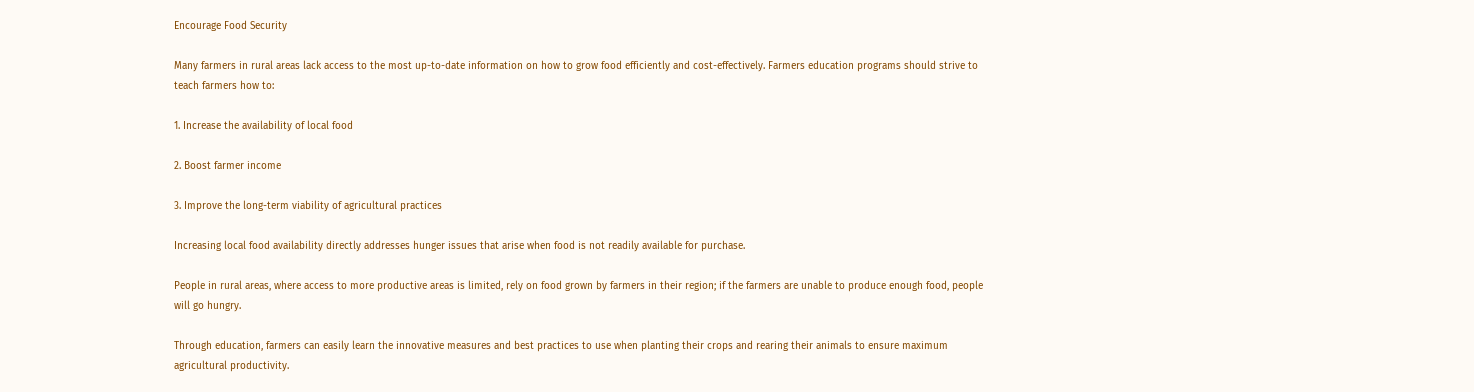Encourage Food Security

Many farmers in rural areas lack access to the most up-to-date information on how to grow food efficiently and cost-effectively. Farmers education programs should strive to teach farmers how to:

1. Increase the availability of local food

2. Boost farmer income

3. Improve the long-term viability of agricultural practices

Increasing local food availability directly addresses hunger issues that arise when food is not readily available for purchase.

People in rural areas, where access to more productive areas is limited, rely on food grown by farmers in their region; if the farmers are unable to produce enough food, people will go hungry.

Through education, farmers can easily learn the innovative measures and best practices to use when planting their crops and rearing their animals to ensure maximum agricultural productivity.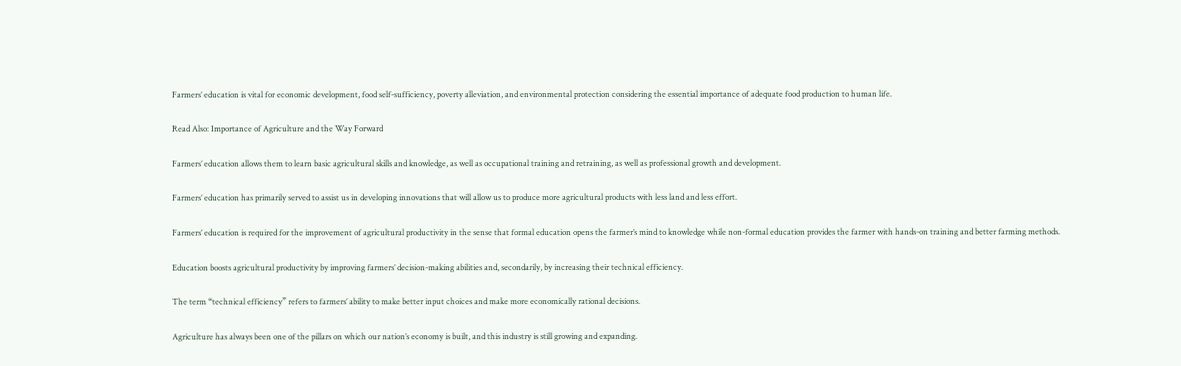Farmers’ education is vital for economic development, food self-sufficiency, poverty alleviation, and environmental protection considering the essential importance of adequate food production to human life.

Read Also: Importance of Agriculture and the Way Forward

Farmers’ education allows them to learn basic agricultural skills and knowledge, as well as occupational training and retraining, as well as professional growth and development.

Farmers’ education has primarily served to assist us in developing innovations that will allow us to produce more agricultural products with less land and less effort.

Farmers’ education is required for the improvement of agricultural productivity in the sense that formal education opens the farmer’s mind to knowledge while non-formal education provides the farmer with hands-on training and better farming methods.

Education boosts agricultural productivity by improving farmers’ decision-making abilities and, secondarily, by increasing their technical efficiency.

The term “technical efficiency” refers to farmers’ ability to make better input choices and make more economically rational decisions.

Agriculture has always been one of the pillars on which our nation’s economy is built, and this industry is still growing and expanding.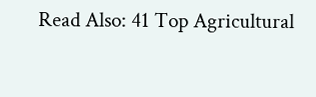Read Also: 41 Top Agricultural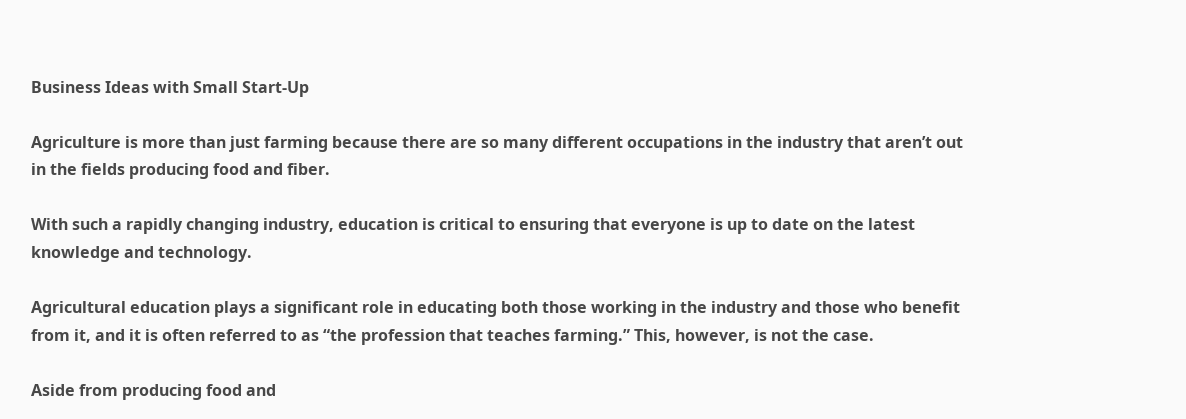Business Ideas with Small Start-Up

Agriculture is more than just farming because there are so many different occupations in the industry that aren’t out in the fields producing food and fiber.

With such a rapidly changing industry, education is critical to ensuring that everyone is up to date on the latest knowledge and technology.

Agricultural education plays a significant role in educating both those working in the industry and those who benefit from it, and it is often referred to as “the profession that teaches farming.” This, however, is not the case.

Aside from producing food and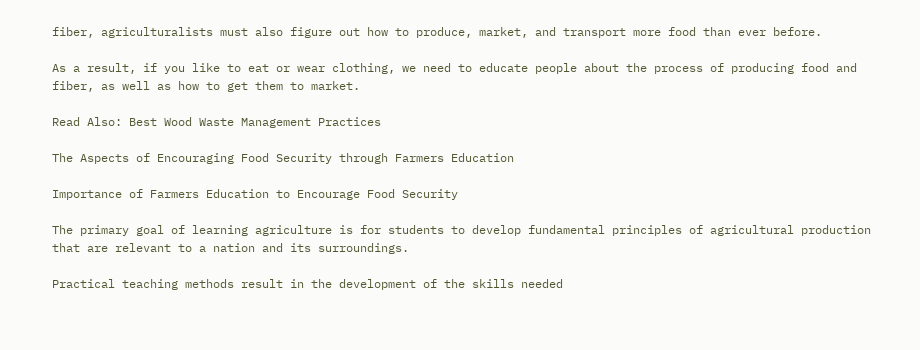fiber, agriculturalists must also figure out how to produce, market, and transport more food than ever before.

As a result, if you like to eat or wear clothing, we need to educate people about the process of producing food and fiber, as well as how to get them to market.

Read Also: Best Wood Waste Management Practices

The Aspects of Encouraging Food Security through Farmers Education

Importance of Farmers Education to Encourage Food Security

The primary goal of learning agriculture is for students to develop fundamental principles of agricultural production that are relevant to a nation and its surroundings.

Practical teaching methods result in the development of the skills needed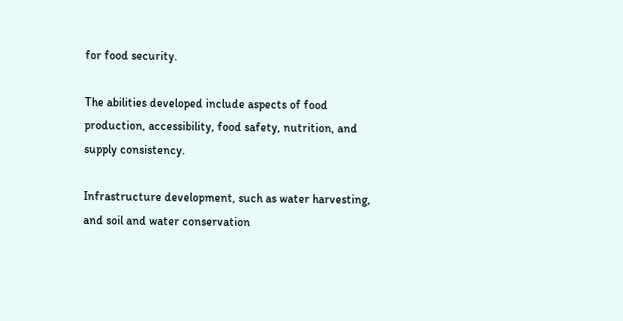for food security.

The abilities developed include aspects of food production, accessibility, food safety, nutrition, and supply consistency.

Infrastructure development, such as water harvesting, and soil and water conservation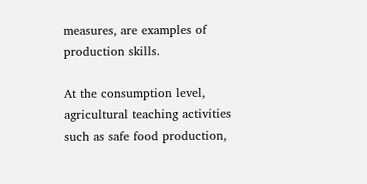measures, are examples of production skills.

At the consumption level, agricultural teaching activities such as safe food production,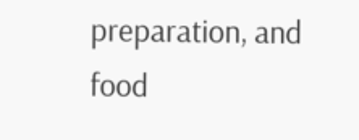preparation, and food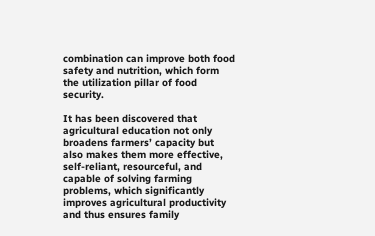combination can improve both food safety and nutrition, which form the utilization pillar of food security.

It has been discovered that agricultural education not only broadens farmers’ capacity but also makes them more effective, self-reliant, resourceful, and capable of solving farming problems, which significantly improves agricultural productivity and thus ensures family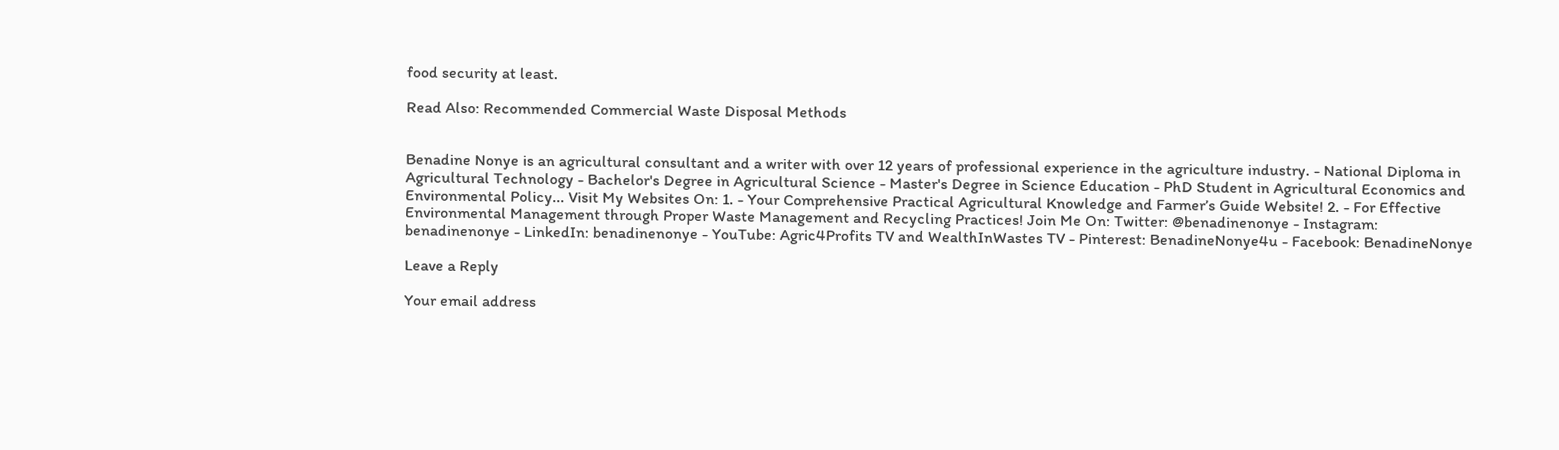food security at least.

Read Also: Recommended Commercial Waste Disposal Methods


Benadine Nonye is an agricultural consultant and a writer with over 12 years of professional experience in the agriculture industry. - National Diploma in Agricultural Technology - Bachelor's Degree in Agricultural Science - Master's Degree in Science Education - PhD Student in Agricultural Economics and Environmental Policy... Visit My Websites On: 1. - Your Comprehensive Practical Agricultural Knowledge and Farmer’s Guide Website! 2. - For Effective Environmental Management through Proper Waste Management and Recycling Practices! Join Me On: Twitter: @benadinenonye - Instagram: benadinenonye - LinkedIn: benadinenonye - YouTube: Agric4Profits TV and WealthInWastes TV - Pinterest: BenadineNonye4u - Facebook: BenadineNonye

Leave a Reply

Your email address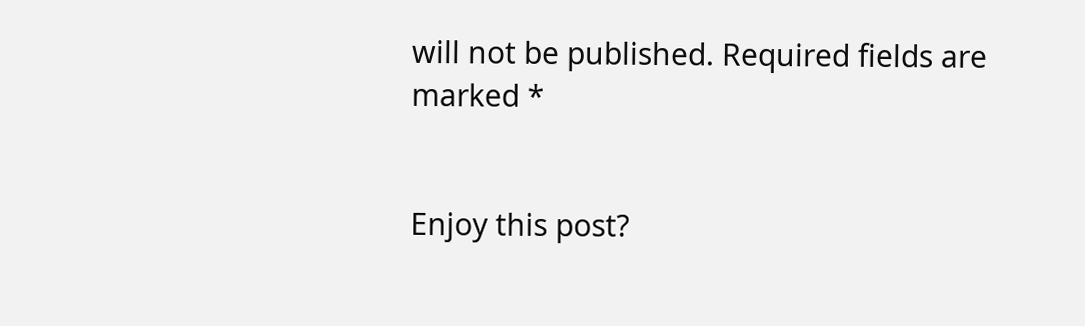will not be published. Required fields are marked *


Enjoy this post?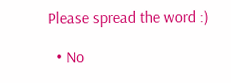Please spread the word :)

  • No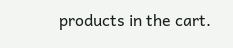products in the cart.